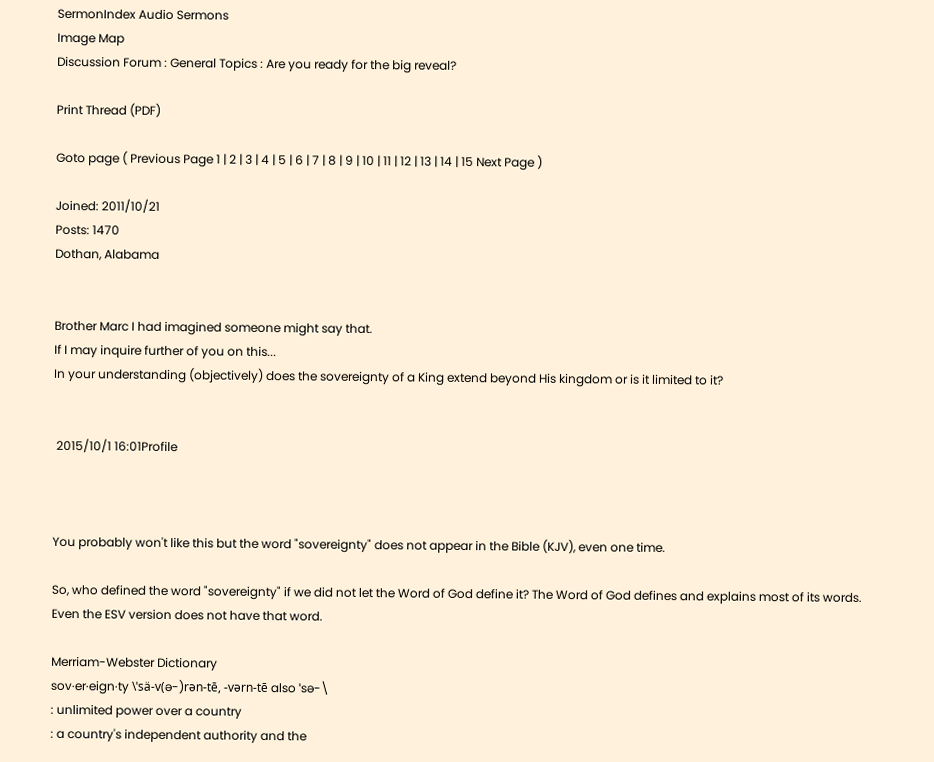SermonIndex Audio Sermons
Image Map
Discussion Forum : General Topics : Are you ready for the big reveal?

Print Thread (PDF)

Goto page ( Previous Page 1 | 2 | 3 | 4 | 5 | 6 | 7 | 8 | 9 | 10 | 11 | 12 | 13 | 14 | 15 Next Page )

Joined: 2011/10/21
Posts: 1470
Dothan, Alabama


Brother Marc I had imagined someone might say that.
If I may inquire further of you on this...
In your understanding (objectively) does the sovereignty of a King extend beyond His kingdom or is it limited to it?


 2015/10/1 16:01Profile



You probably won't like this but the word "sovereignty" does not appear in the Bible (KJV), even one time.

So, who defined the word "sovereignty" if we did not let the Word of God define it? The Word of God defines and explains most of its words. Even the ESV version does not have that word.

Merriam-Webster Dictionary
sov·er·eign·ty \ˈsä-v(ə-)rən-tē, -vərn-tē also ˈsə-\
: unlimited power over a country
: a country's independent authority and the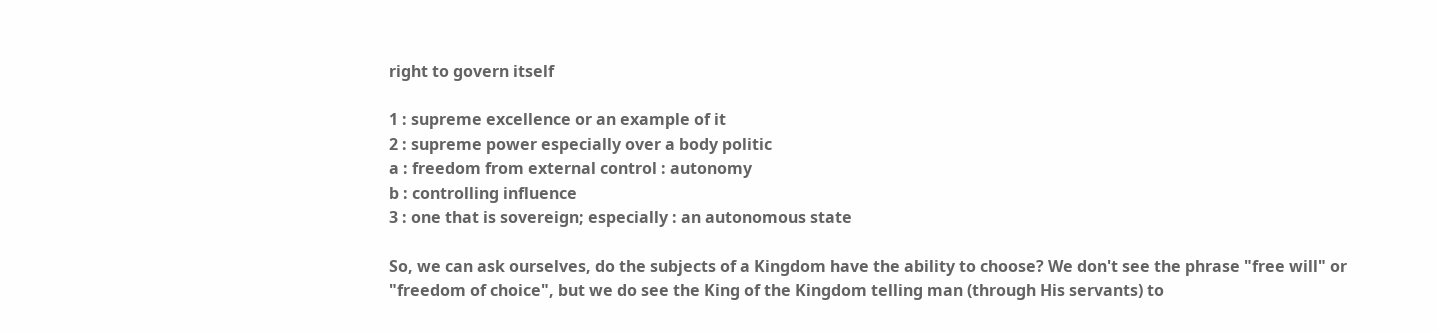right to govern itself

1 : supreme excellence or an example of it
2 : supreme power especially over a body politic
a : freedom from external control : autonomy
b : controlling influence
3 : one that is sovereign; especially : an autonomous state

So, we can ask ourselves, do the subjects of a Kingdom have the ability to choose? We don't see the phrase "free will" or "freedom of choice", but we do see the King of the Kingdom telling man (through His servants) to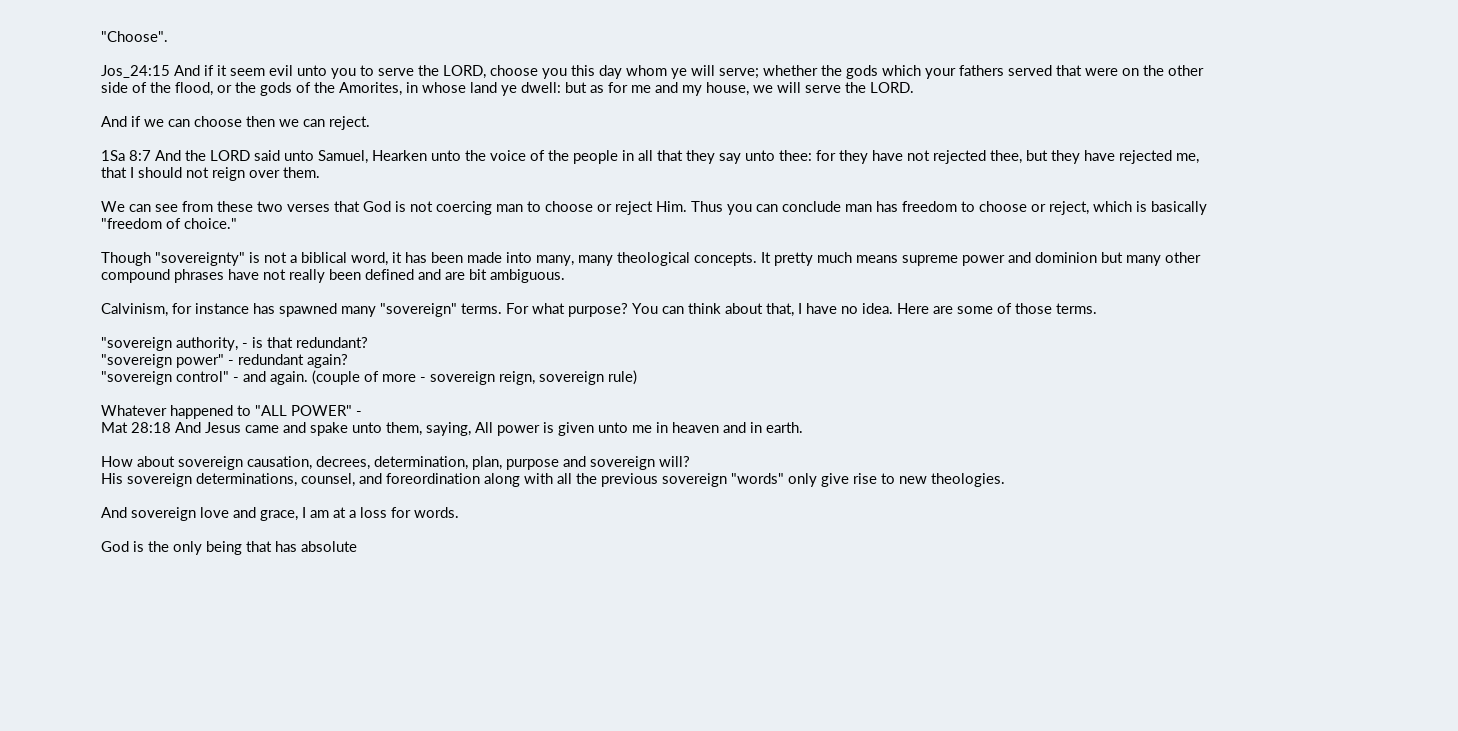"Choose".

Jos_24:15 And if it seem evil unto you to serve the LORD, choose you this day whom ye will serve; whether the gods which your fathers served that were on the other side of the flood, or the gods of the Amorites, in whose land ye dwell: but as for me and my house, we will serve the LORD.

And if we can choose then we can reject.

1Sa 8:7 And the LORD said unto Samuel, Hearken unto the voice of the people in all that they say unto thee: for they have not rejected thee, but they have rejected me, that I should not reign over them.

We can see from these two verses that God is not coercing man to choose or reject Him. Thus you can conclude man has freedom to choose or reject, which is basically "freedom of choice."

Though "sovereignty" is not a biblical word, it has been made into many, many theological concepts. It pretty much means supreme power and dominion but many other compound phrases have not really been defined and are bit ambiguous.

Calvinism, for instance has spawned many "sovereign" terms. For what purpose? You can think about that, I have no idea. Here are some of those terms.

"sovereign authority, - is that redundant?
"sovereign power" - redundant again?
"sovereign control" - and again. (couple of more - sovereign reign, sovereign rule)

Whatever happened to "ALL POWER" -
Mat 28:18 And Jesus came and spake unto them, saying, All power is given unto me in heaven and in earth.

How about sovereign causation, decrees, determination, plan, purpose and sovereign will?
His sovereign determinations, counsel, and foreordination along with all the previous sovereign "words" only give rise to new theologies.

And sovereign love and grace, I am at a loss for words.

God is the only being that has absolute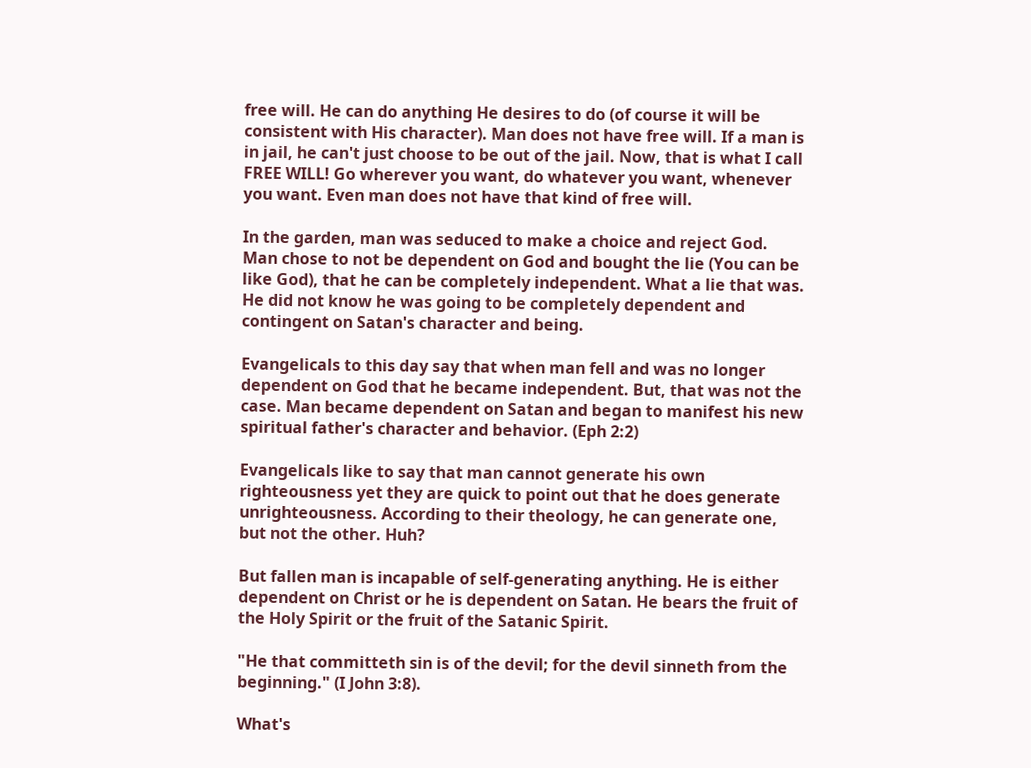free will. He can do anything He desires to do (of course it will be consistent with His character). Man does not have free will. If a man is in jail, he can't just choose to be out of the jail. Now, that is what I call FREE WILL! Go wherever you want, do whatever you want, whenever you want. Even man does not have that kind of free will.

In the garden, man was seduced to make a choice and reject God. Man chose to not be dependent on God and bought the lie (You can be like God), that he can be completely independent. What a lie that was. He did not know he was going to be completely dependent and contingent on Satan's character and being.

Evangelicals to this day say that when man fell and was no longer dependent on God that he became independent. But, that was not the case. Man became dependent on Satan and began to manifest his new spiritual father's character and behavior. (Eph 2:2)

Evangelicals like to say that man cannot generate his own righteousness yet they are quick to point out that he does generate unrighteousness. According to their theology, he can generate one, but not the other. Huh?

But fallen man is incapable of self-generating anything. He is either dependent on Christ or he is dependent on Satan. He bears the fruit of the Holy Spirit or the fruit of the Satanic Spirit.

"He that committeth sin is of the devil; for the devil sinneth from the beginning." (I John 3:8).

What's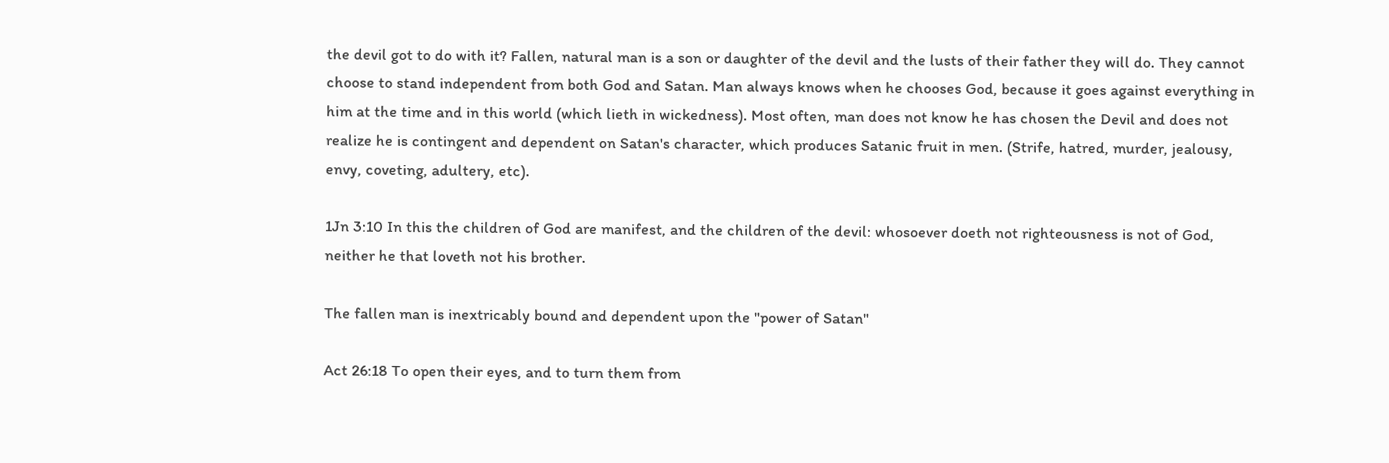the devil got to do with it? Fallen, natural man is a son or daughter of the devil and the lusts of their father they will do. They cannot choose to stand independent from both God and Satan. Man always knows when he chooses God, because it goes against everything in him at the time and in this world (which lieth in wickedness). Most often, man does not know he has chosen the Devil and does not realize he is contingent and dependent on Satan's character, which produces Satanic fruit in men. (Strife, hatred, murder, jealousy, envy, coveting, adultery, etc).

1Jn 3:10 In this the children of God are manifest, and the children of the devil: whosoever doeth not righteousness is not of God, neither he that loveth not his brother.

The fallen man is inextricably bound and dependent upon the "power of Satan"

Act 26:18 To open their eyes, and to turn them from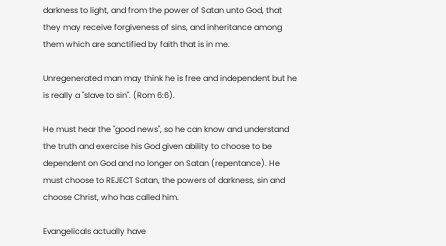darkness to light, and from the power of Satan unto God, that they may receive forgiveness of sins, and inheritance among them which are sanctified by faith that is in me.

Unregenerated man may think he is free and independent but he is really a "slave to sin". (Rom 6:6).

He must hear the "good news", so he can know and understand the truth and exercise his God given ability to choose to be dependent on God and no longer on Satan (repentance). He must choose to REJECT Satan, the powers of darkness, sin and choose Christ, who has called him.

Evangelicals actually have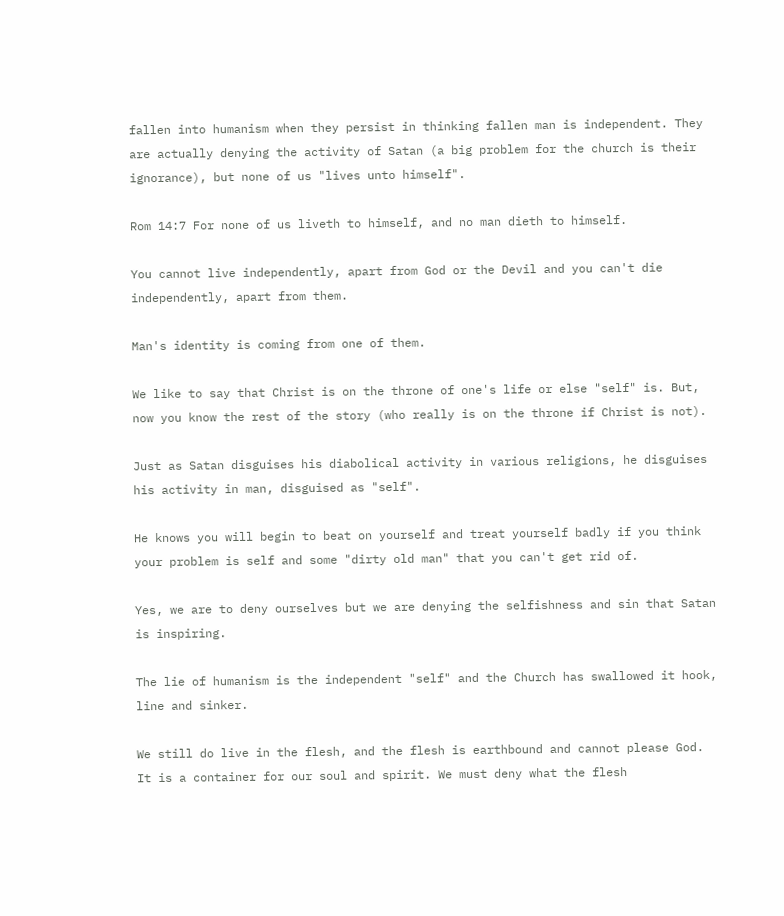fallen into humanism when they persist in thinking fallen man is independent. They are actually denying the activity of Satan (a big problem for the church is their ignorance), but none of us "lives unto himself".

Rom 14:7 For none of us liveth to himself, and no man dieth to himself.

You cannot live independently, apart from God or the Devil and you can't die independently, apart from them.

Man's identity is coming from one of them.

We like to say that Christ is on the throne of one's life or else "self" is. But, now you know the rest of the story (who really is on the throne if Christ is not).

Just as Satan disguises his diabolical activity in various religions, he disguises his activity in man, disguised as "self".

He knows you will begin to beat on yourself and treat yourself badly if you think your problem is self and some "dirty old man" that you can't get rid of.

Yes, we are to deny ourselves but we are denying the selfishness and sin that Satan is inspiring.

The lie of humanism is the independent "self" and the Church has swallowed it hook, line and sinker.

We still do live in the flesh, and the flesh is earthbound and cannot please God. It is a container for our soul and spirit. We must deny what the flesh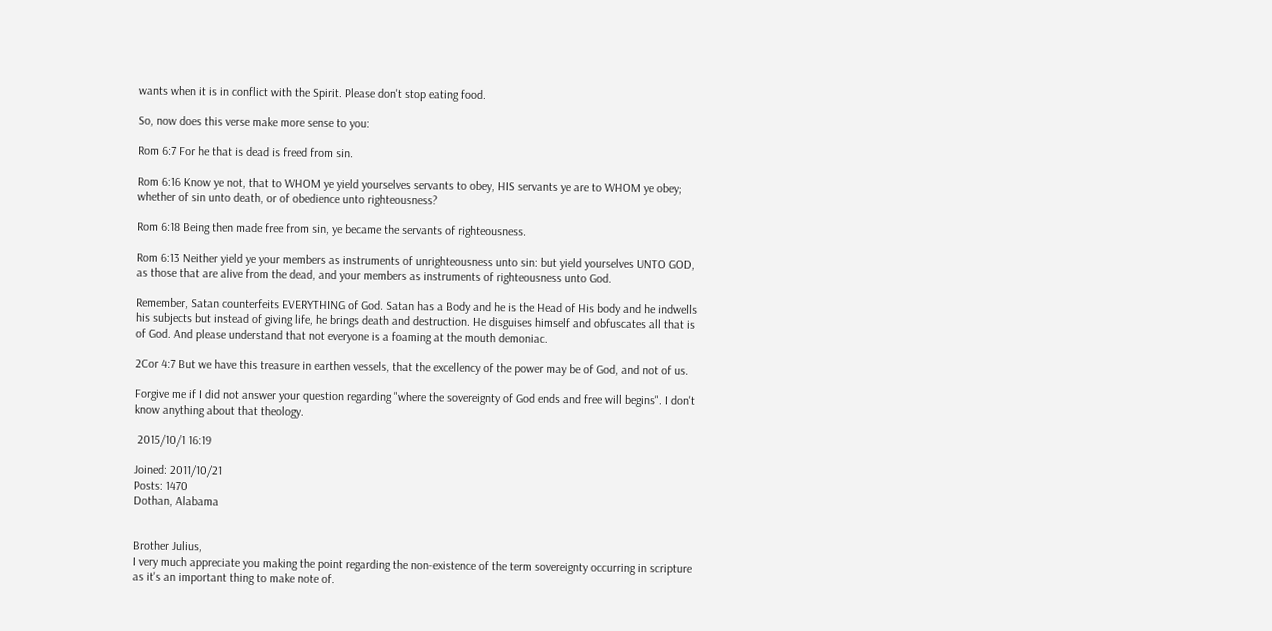wants when it is in conflict with the Spirit. Please don't stop eating food.

So, now does this verse make more sense to you:

Rom 6:7 For he that is dead is freed from sin.

Rom 6:16 Know ye not, that to WHOM ye yield yourselves servants to obey, HIS servants ye are to WHOM ye obey; whether of sin unto death, or of obedience unto righteousness?

Rom 6:18 Being then made free from sin, ye became the servants of righteousness.

Rom 6:13 Neither yield ye your members as instruments of unrighteousness unto sin: but yield yourselves UNTO GOD, as those that are alive from the dead, and your members as instruments of righteousness unto God.

Remember, Satan counterfeits EVERYTHING of God. Satan has a Body and he is the Head of His body and he indwells his subjects but instead of giving life, he brings death and destruction. He disguises himself and obfuscates all that is of God. And please understand that not everyone is a foaming at the mouth demoniac.

2Cor 4:7 But we have this treasure in earthen vessels, that the excellency of the power may be of God, and not of us.

Forgive me if I did not answer your question regarding "where the sovereignty of God ends and free will begins". I don't know anything about that theology.

 2015/10/1 16:19

Joined: 2011/10/21
Posts: 1470
Dothan, Alabama


Brother Julius,
I very much appreciate you making the point regarding the non-existence of the term sovereignty occurring in scripture as it's an important thing to make note of.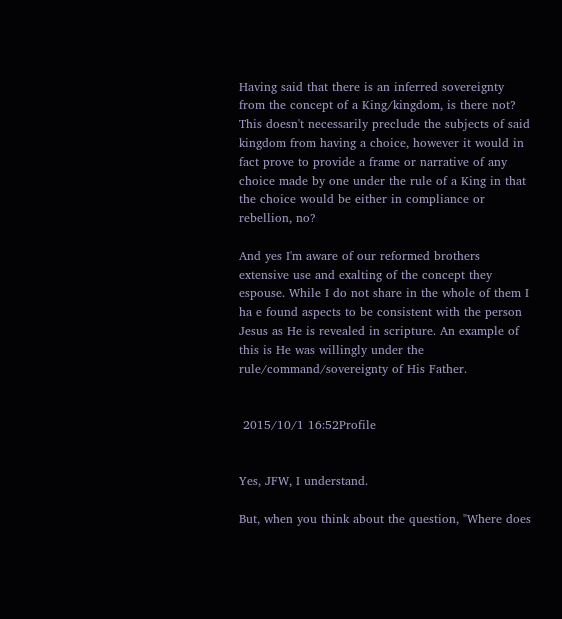Having said that there is an inferred sovereignty from the concept of a King/kingdom, is there not? This doesn't necessarily preclude the subjects of said kingdom from having a choice, however it would in fact prove to provide a frame or narrative of any choice made by one under the rule of a King in that the choice would be either in compliance or rebellion, no?

And yes I'm aware of our reformed brothers extensive use and exalting of the concept they espouse. While I do not share in the whole of them I ha e found aspects to be consistent with the person Jesus as He is revealed in scripture. An example of this is He was willingly under the rule/command/sovereignty of His Father.


 2015/10/1 16:52Profile


Yes, JFW, I understand.

But, when you think about the question, "Where does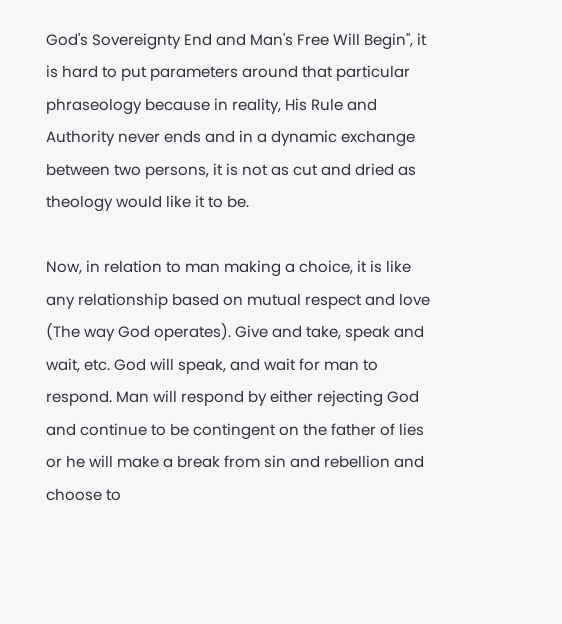God's Sovereignty End and Man's Free Will Begin", it is hard to put parameters around that particular phraseology because in reality, His Rule and Authority never ends and in a dynamic exchange between two persons, it is not as cut and dried as theology would like it to be.

Now, in relation to man making a choice, it is like any relationship based on mutual respect and love (The way God operates). Give and take, speak and wait, etc. God will speak, and wait for man to respond. Man will respond by either rejecting God and continue to be contingent on the father of lies or he will make a break from sin and rebellion and choose to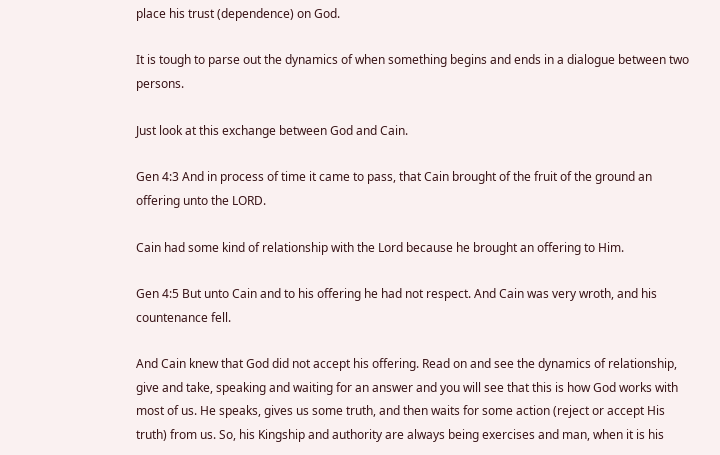place his trust (dependence) on God.

It is tough to parse out the dynamics of when something begins and ends in a dialogue between two persons.

Just look at this exchange between God and Cain.

Gen 4:3 And in process of time it came to pass, that Cain brought of the fruit of the ground an offering unto the LORD.

Cain had some kind of relationship with the Lord because he brought an offering to Him.

Gen 4:5 But unto Cain and to his offering he had not respect. And Cain was very wroth, and his countenance fell.

And Cain knew that God did not accept his offering. Read on and see the dynamics of relationship, give and take, speaking and waiting for an answer and you will see that this is how God works with most of us. He speaks, gives us some truth, and then waits for some action (reject or accept His truth) from us. So, his Kingship and authority are always being exercises and man, when it is his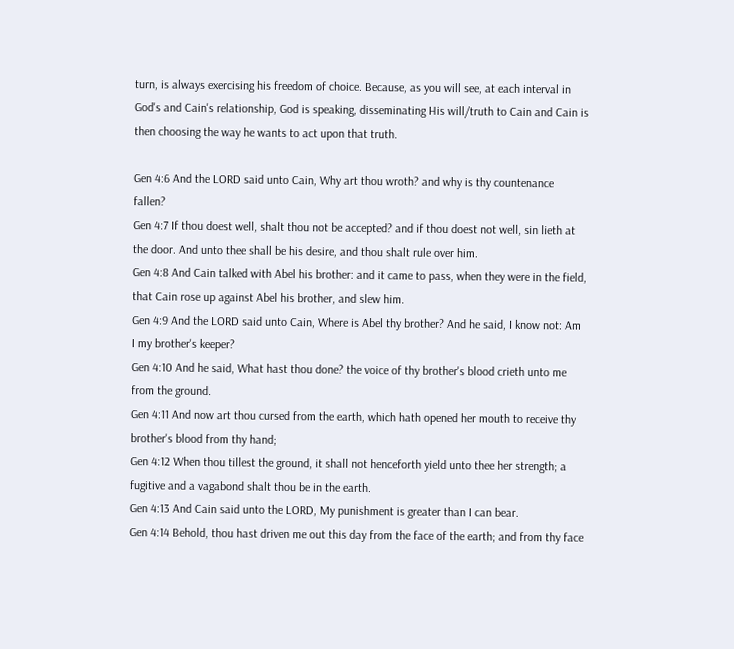turn, is always exercising his freedom of choice. Because, as you will see, at each interval in God's and Cain's relationship, God is speaking, disseminating His will/truth to Cain and Cain is then choosing the way he wants to act upon that truth.

Gen 4:6 And the LORD said unto Cain, Why art thou wroth? and why is thy countenance fallen?
Gen 4:7 If thou doest well, shalt thou not be accepted? and if thou doest not well, sin lieth at the door. And unto thee shall be his desire, and thou shalt rule over him.
Gen 4:8 And Cain talked with Abel his brother: and it came to pass, when they were in the field, that Cain rose up against Abel his brother, and slew him.
Gen 4:9 And the LORD said unto Cain, Where is Abel thy brother? And he said, I know not: Am I my brother's keeper?
Gen 4:10 And he said, What hast thou done? the voice of thy brother's blood crieth unto me from the ground.
Gen 4:11 And now art thou cursed from the earth, which hath opened her mouth to receive thy brother's blood from thy hand;
Gen 4:12 When thou tillest the ground, it shall not henceforth yield unto thee her strength; a fugitive and a vagabond shalt thou be in the earth.
Gen 4:13 And Cain said unto the LORD, My punishment is greater than I can bear.
Gen 4:14 Behold, thou hast driven me out this day from the face of the earth; and from thy face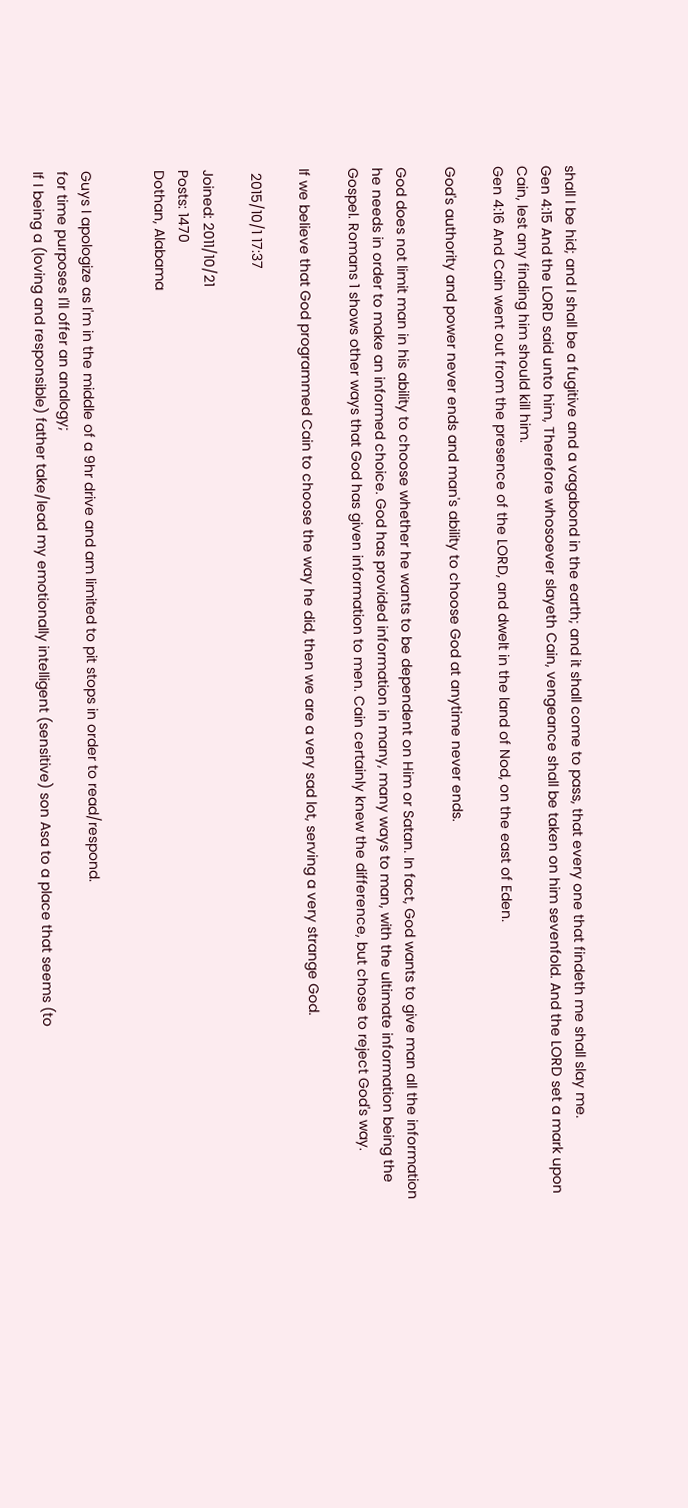shall I be hid; and I shall be a fugitive and a vagabond in the earth; and it shall come to pass, that every one that findeth me shall slay me.
Gen 4:15 And the LORD said unto him, Therefore whosoever slayeth Cain, vengeance shall be taken on him sevenfold. And the LORD set a mark upon Cain, lest any finding him should kill him.
Gen 4:16 And Cain went out from the presence of the LORD, and dwelt in the land of Nod, on the east of Eden.

God's authority and power never ends and man's ability to choose God at anytime never ends.

God does not limit man in his ability to choose whether he wants to be dependent on Him or Satan. In fact, God wants to give man all the information he needs in order to make an informed choice. God has provided information in many, many ways to man, with the ultimate information being the Gospel. Romans 1 shows other ways that God has given information to men. Cain certainly knew the difference, but chose to reject God's way.

If we believe that God programmed Cain to choose the way he did, then we are a very sad lot, serving a very strange God.

 2015/10/1 17:37

Joined: 2011/10/21
Posts: 1470
Dothan, Alabama


Guys I apologize as I'm in the middle of a 9hr drive and am limited to pit stops in order to read/respond.
for time purposes I'll offer an analogy;
If I being a (loving and responsible) father take/lead my emotionally intelligent (sensitive) son Asa to a place that seems (to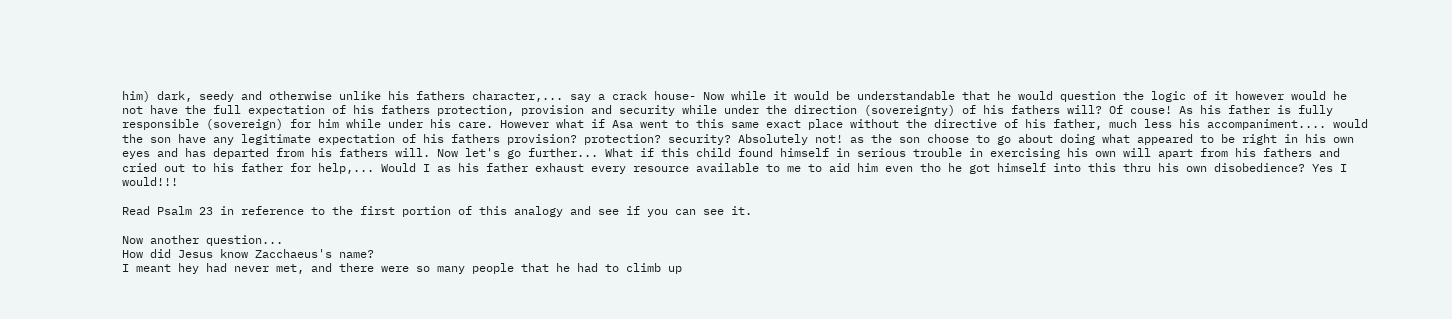him) dark, seedy and otherwise unlike his fathers character,... say a crack house- Now while it would be understandable that he would question the logic of it however would he not have the full expectation of his fathers protection, provision and security while under the direction (sovereignty) of his fathers will? Of couse! As his father is fully responsible (sovereign) for him while under his care. However what if Asa went to this same exact place without the directive of his father, much less his accompaniment.... would the son have any legitimate expectation of his fathers provision? protection? security? Absolutely not! as the son choose to go about doing what appeared to be right in his own eyes and has departed from his fathers will. Now let's go further... What if this child found himself in serious trouble in exercising his own will apart from his fathers and cried out to his father for help,... Would I as his father exhaust every resource available to me to aid him even tho he got himself into this thru his own disobedience? Yes I would!!!

Read Psalm 23 in reference to the first portion of this analogy and see if you can see it.

Now another question...
How did Jesus know Zacchaeus's name?
I meant hey had never met, and there were so many people that he had to climb up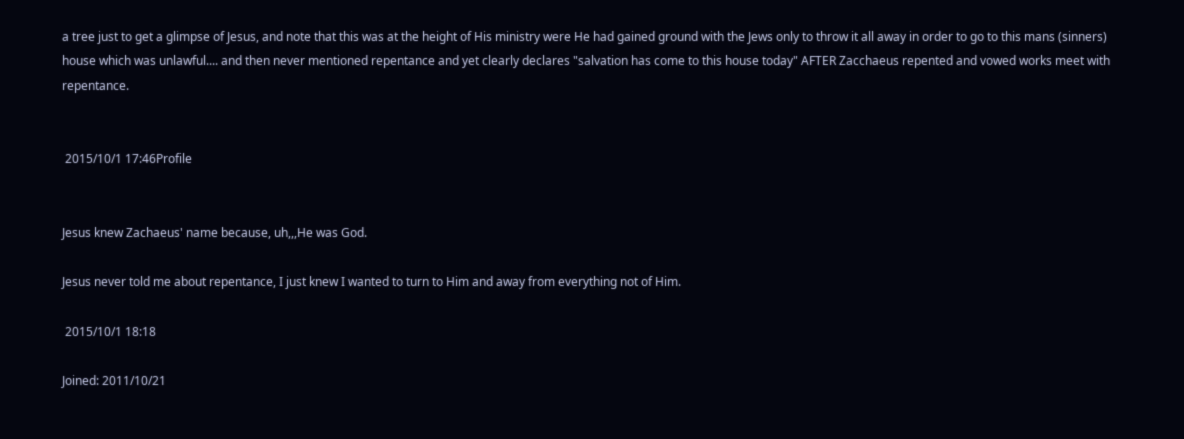a tree just to get a glimpse of Jesus, and note that this was at the height of His ministry were He had gained ground with the Jews only to throw it all away in order to go to this mans (sinners) house which was unlawful.... and then never mentioned repentance and yet clearly declares "salvation has come to this house today" AFTER Zacchaeus repented and vowed works meet with repentance.


 2015/10/1 17:46Profile


Jesus knew Zachaeus' name because, uh,,,He was God.

Jesus never told me about repentance, I just knew I wanted to turn to Him and away from everything not of Him.

 2015/10/1 18:18

Joined: 2011/10/21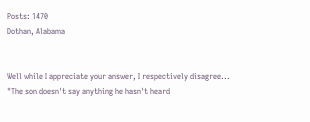Posts: 1470
Dothan, Alabama


Well while I appreciate your answer, I respectively disagree...
"The son doesn't say anything he hasn't heard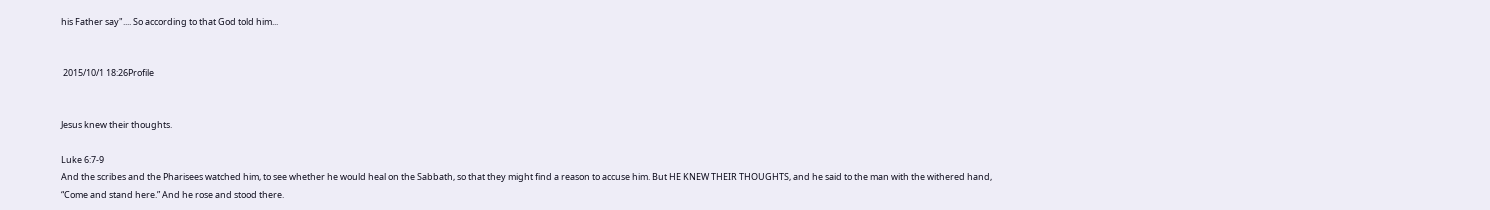his Father say".... So according to that God told him...


 2015/10/1 18:26Profile


Jesus knew their thoughts.

Luke 6:7-9
And the scribes and the Pharisees watched him, to see whether he would heal on the Sabbath, so that they might find a reason to accuse him. But HE KNEW THEIR THOUGHTS, and he said to the man with the withered hand, “Come and stand here.” And he rose and stood there.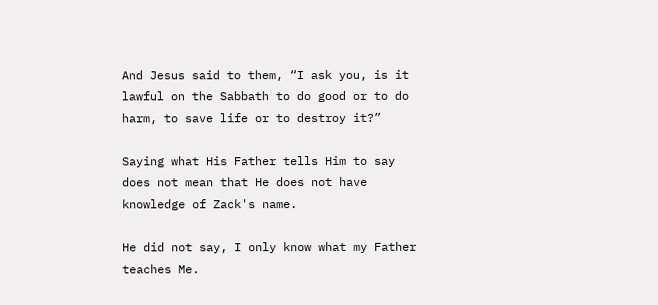And Jesus said to them, “I ask you, is it lawful on the Sabbath to do good or to do harm, to save life or to destroy it?”

Saying what His Father tells Him to say does not mean that He does not have knowledge of Zack's name.

He did not say, I only know what my Father teaches Me.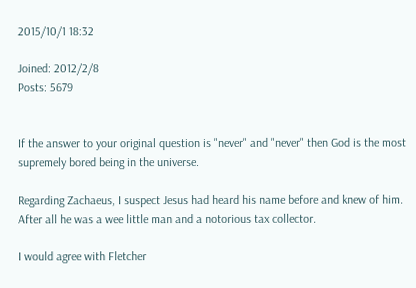2015/10/1 18:32

Joined: 2012/2/8
Posts: 5679


If the answer to your original question is "never" and "never" then God is the most supremely bored being in the universe.

Regarding Zachaeus, I suspect Jesus had heard his name before and knew of him. After all he was a wee little man and a notorious tax collector.

I would agree with Fletcher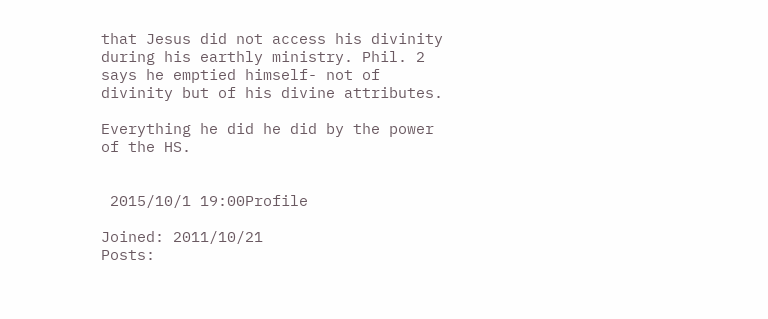that Jesus did not access his divinity during his earthly ministry. Phil. 2 says he emptied himself- not of divinity but of his divine attributes.

Everything he did he did by the power of the HS.


 2015/10/1 19:00Profile

Joined: 2011/10/21
Posts: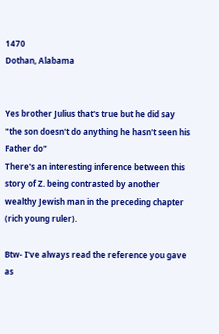1470
Dothan, Alabama


Yes brother Julius that's true but he did say "the son doesn't do anything he hasn't seen his Father do"
There's an interesting inference between this story of Z. being contrasted by another wealthy Jewish man in the preceding chapter (rich young ruler).

Btw- I've always read the reference you gave as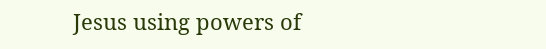Jesus using powers of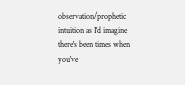observation/prophetic intuition as I'd imagine there's been times when you've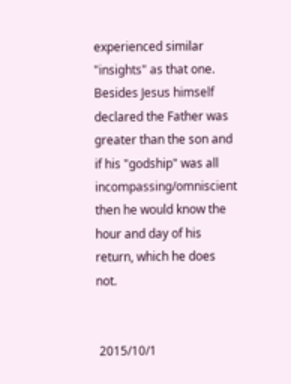experienced similar "insights" as that one. Besides Jesus himself declared the Father was greater than the son and if his "godship" was all incompassing/omniscient then he would know the hour and day of his return, which he does not.


 2015/10/1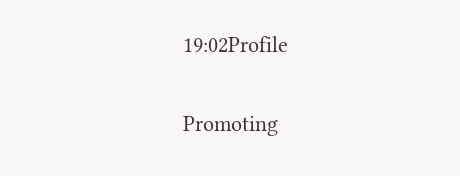19:02Profile

Promoting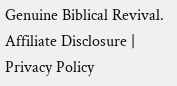Genuine Biblical Revival.
Affiliate Disclosure | Privacy Policy